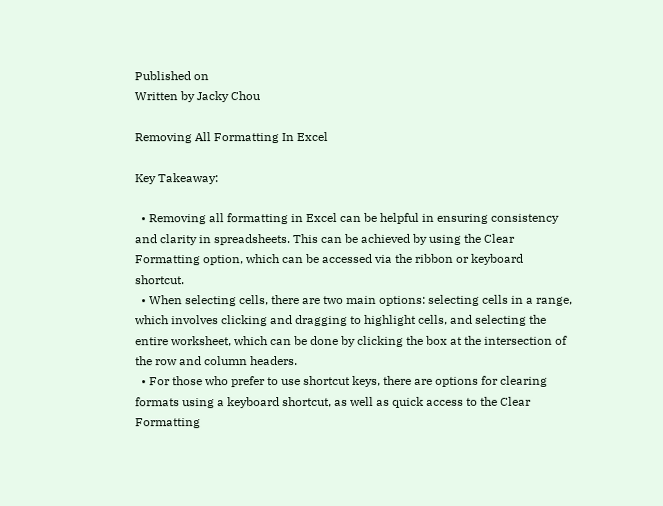Published on
Written by Jacky Chou

Removing All Formatting In Excel

Key Takeaway:

  • Removing all formatting in Excel can be helpful in ensuring consistency and clarity in spreadsheets. This can be achieved by using the Clear Formatting option, which can be accessed via the ribbon or keyboard shortcut.
  • When selecting cells, there are two main options: selecting cells in a range, which involves clicking and dragging to highlight cells, and selecting the entire worksheet, which can be done by clicking the box at the intersection of the row and column headers.
  • For those who prefer to use shortcut keys, there are options for clearing formats using a keyboard shortcut, as well as quick access to the Clear Formatting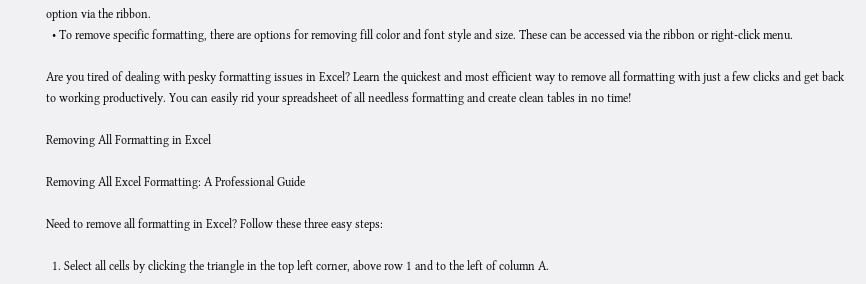option via the ribbon.
  • To remove specific formatting, there are options for removing fill color and font style and size. These can be accessed via the ribbon or right-click menu.

Are you tired of dealing with pesky formatting issues in Excel? Learn the quickest and most efficient way to remove all formatting with just a few clicks and get back to working productively. You can easily rid your spreadsheet of all needless formatting and create clean tables in no time!

Removing All Formatting in Excel

Removing All Excel Formatting: A Professional Guide

Need to remove all formatting in Excel? Follow these three easy steps:

  1. Select all cells by clicking the triangle in the top left corner, above row 1 and to the left of column A.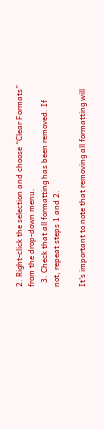2. Right-click the selection and choose “Clear Formats” from the drop-down menu.
  3. Check that all formatting has been removed. If not, repeat steps 1 and 2.

It’s important to note that removing all formatting will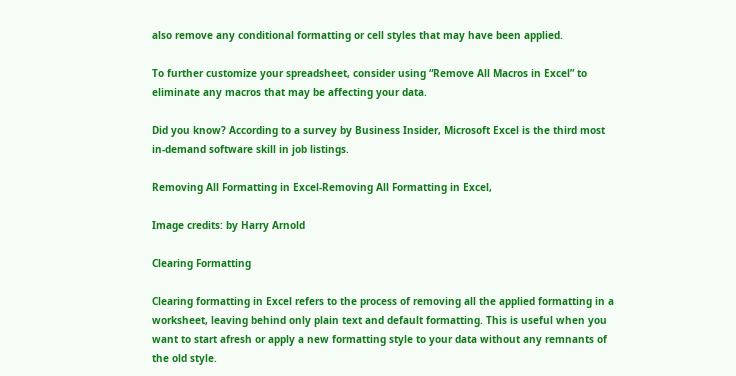also remove any conditional formatting or cell styles that may have been applied.

To further customize your spreadsheet, consider using “Remove All Macros in Excel” to eliminate any macros that may be affecting your data.

Did you know? According to a survey by Business Insider, Microsoft Excel is the third most in-demand software skill in job listings.

Removing All Formatting in Excel-Removing All Formatting in Excel,

Image credits: by Harry Arnold

Clearing Formatting

Clearing formatting in Excel refers to the process of removing all the applied formatting in a worksheet, leaving behind only plain text and default formatting. This is useful when you want to start afresh or apply a new formatting style to your data without any remnants of the old style.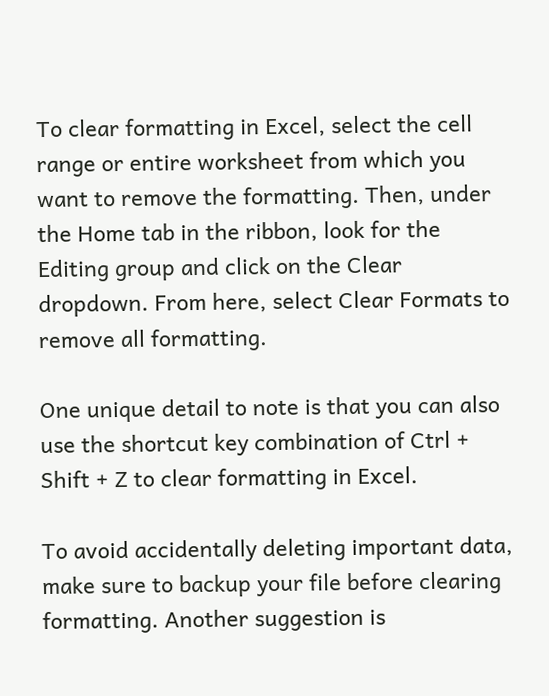To clear formatting in Excel, select the cell range or entire worksheet from which you want to remove the formatting. Then, under the Home tab in the ribbon, look for the Editing group and click on the Clear dropdown. From here, select Clear Formats to remove all formatting.

One unique detail to note is that you can also use the shortcut key combination of Ctrl + Shift + Z to clear formatting in Excel.

To avoid accidentally deleting important data, make sure to backup your file before clearing formatting. Another suggestion is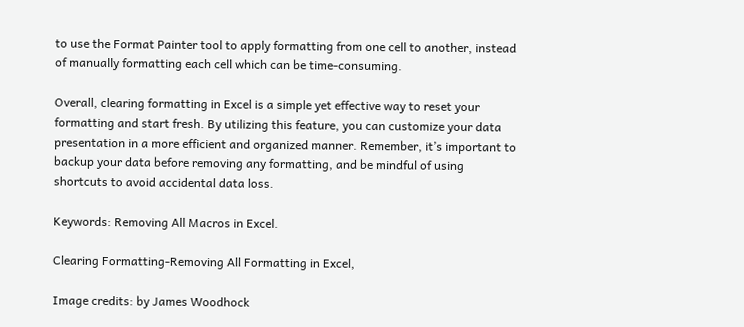to use the Format Painter tool to apply formatting from one cell to another, instead of manually formatting each cell which can be time-consuming.

Overall, clearing formatting in Excel is a simple yet effective way to reset your formatting and start fresh. By utilizing this feature, you can customize your data presentation in a more efficient and organized manner. Remember, it’s important to backup your data before removing any formatting, and be mindful of using shortcuts to avoid accidental data loss.

Keywords: Removing All Macros in Excel.

Clearing Formatting-Removing All Formatting in Excel,

Image credits: by James Woodhock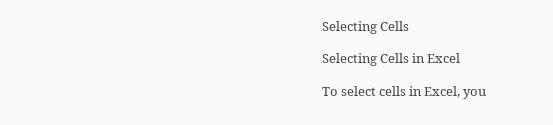Selecting Cells

Selecting Cells in Excel

To select cells in Excel, you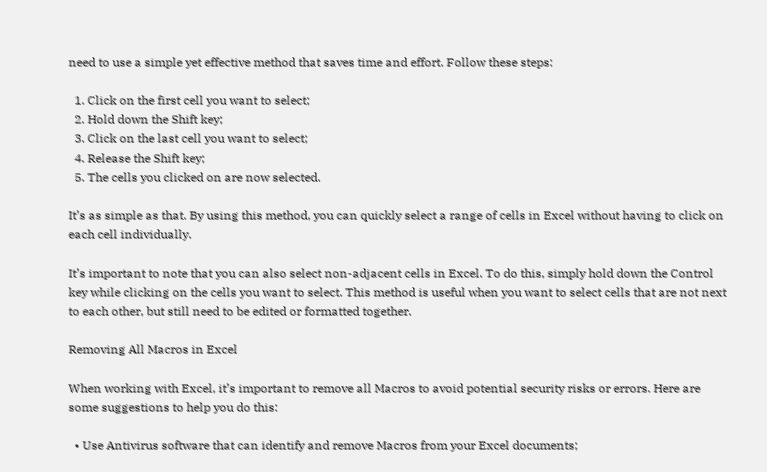need to use a simple yet effective method that saves time and effort. Follow these steps:

  1. Click on the first cell you want to select;
  2. Hold down the Shift key;
  3. Click on the last cell you want to select;
  4. Release the Shift key;
  5. The cells you clicked on are now selected.

It’s as simple as that. By using this method, you can quickly select a range of cells in Excel without having to click on each cell individually.

It’s important to note that you can also select non-adjacent cells in Excel. To do this, simply hold down the Control key while clicking on the cells you want to select. This method is useful when you want to select cells that are not next to each other, but still need to be edited or formatted together.

Removing All Macros in Excel

When working with Excel, it’s important to remove all Macros to avoid potential security risks or errors. Here are some suggestions to help you do this:

  • Use Antivirus software that can identify and remove Macros from your Excel documents;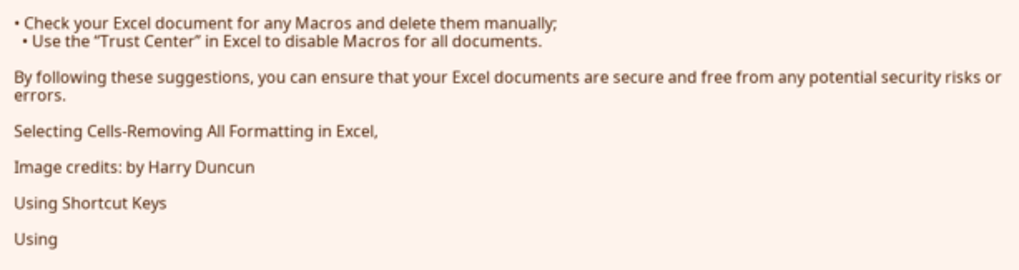• Check your Excel document for any Macros and delete them manually;
  • Use the “Trust Center” in Excel to disable Macros for all documents.

By following these suggestions, you can ensure that your Excel documents are secure and free from any potential security risks or errors.

Selecting Cells-Removing All Formatting in Excel,

Image credits: by Harry Duncun

Using Shortcut Keys

Using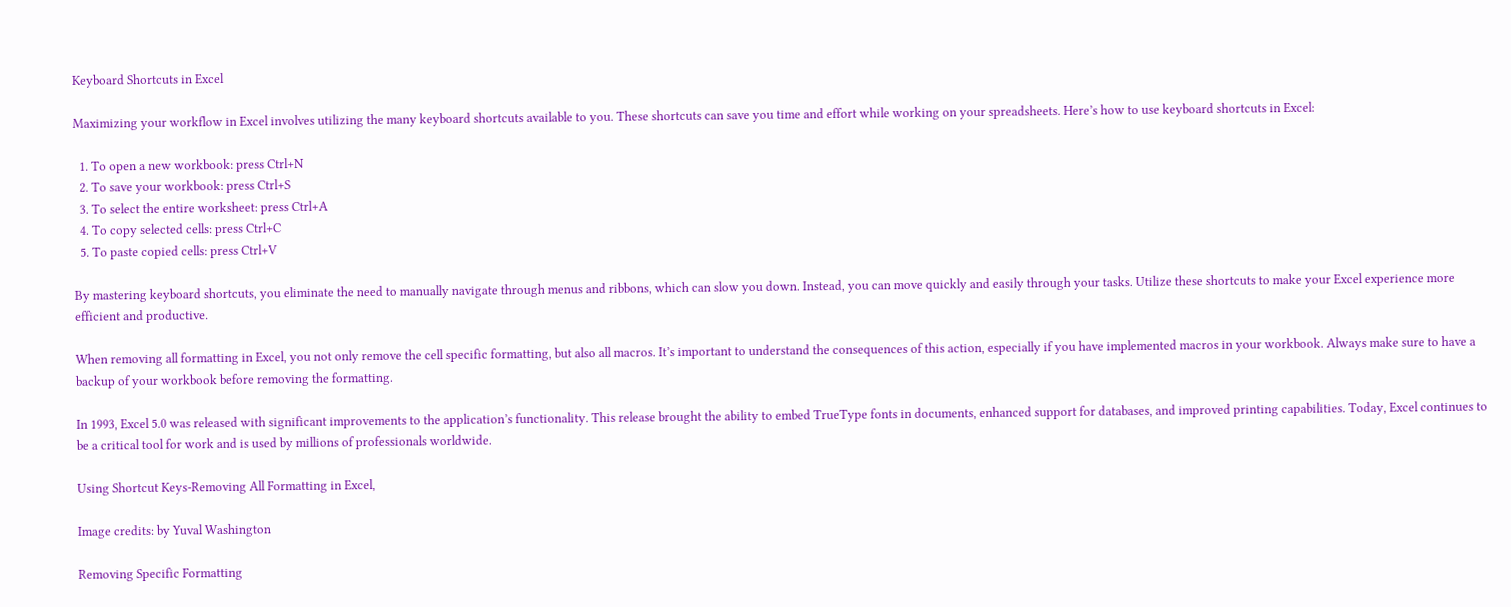Keyboard Shortcuts in Excel

Maximizing your workflow in Excel involves utilizing the many keyboard shortcuts available to you. These shortcuts can save you time and effort while working on your spreadsheets. Here’s how to use keyboard shortcuts in Excel:

  1. To open a new workbook: press Ctrl+N
  2. To save your workbook: press Ctrl+S
  3. To select the entire worksheet: press Ctrl+A
  4. To copy selected cells: press Ctrl+C
  5. To paste copied cells: press Ctrl+V

By mastering keyboard shortcuts, you eliminate the need to manually navigate through menus and ribbons, which can slow you down. Instead, you can move quickly and easily through your tasks. Utilize these shortcuts to make your Excel experience more efficient and productive.

When removing all formatting in Excel, you not only remove the cell specific formatting, but also all macros. It’s important to understand the consequences of this action, especially if you have implemented macros in your workbook. Always make sure to have a backup of your workbook before removing the formatting.

In 1993, Excel 5.0 was released with significant improvements to the application’s functionality. This release brought the ability to embed TrueType fonts in documents, enhanced support for databases, and improved printing capabilities. Today, Excel continues to be a critical tool for work and is used by millions of professionals worldwide.

Using Shortcut Keys-Removing All Formatting in Excel,

Image credits: by Yuval Washington

Removing Specific Formatting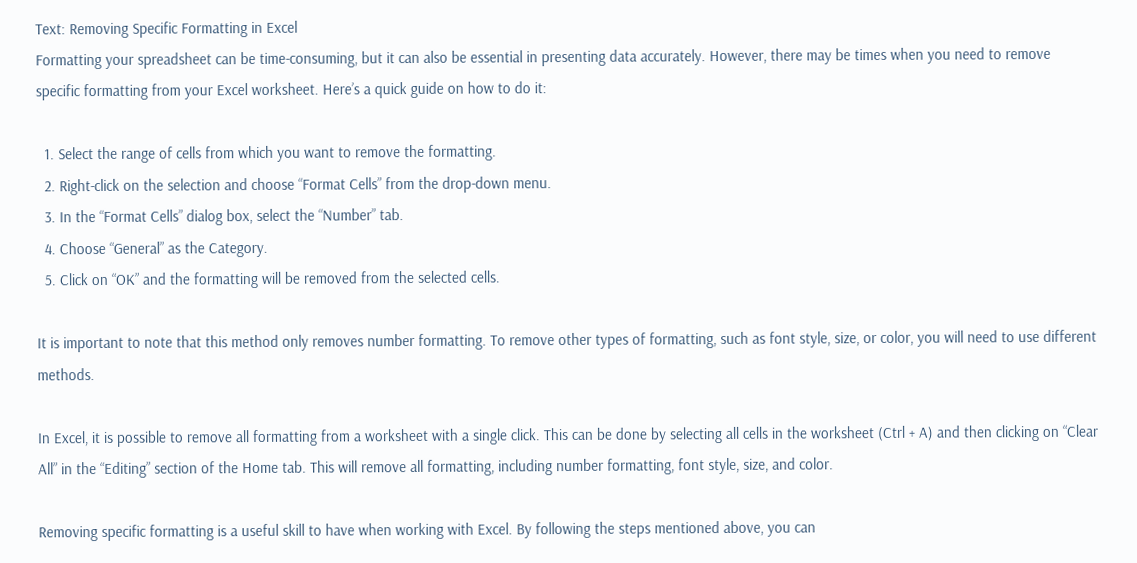Text: Removing Specific Formatting in Excel
Formatting your spreadsheet can be time-consuming, but it can also be essential in presenting data accurately. However, there may be times when you need to remove specific formatting from your Excel worksheet. Here’s a quick guide on how to do it:

  1. Select the range of cells from which you want to remove the formatting.
  2. Right-click on the selection and choose “Format Cells” from the drop-down menu.
  3. In the “Format Cells” dialog box, select the “Number” tab.
  4. Choose “General” as the Category.
  5. Click on “OK” and the formatting will be removed from the selected cells.

It is important to note that this method only removes number formatting. To remove other types of formatting, such as font style, size, or color, you will need to use different methods.

In Excel, it is possible to remove all formatting from a worksheet with a single click. This can be done by selecting all cells in the worksheet (Ctrl + A) and then clicking on “Clear All” in the “Editing” section of the Home tab. This will remove all formatting, including number formatting, font style, size, and color.

Removing specific formatting is a useful skill to have when working with Excel. By following the steps mentioned above, you can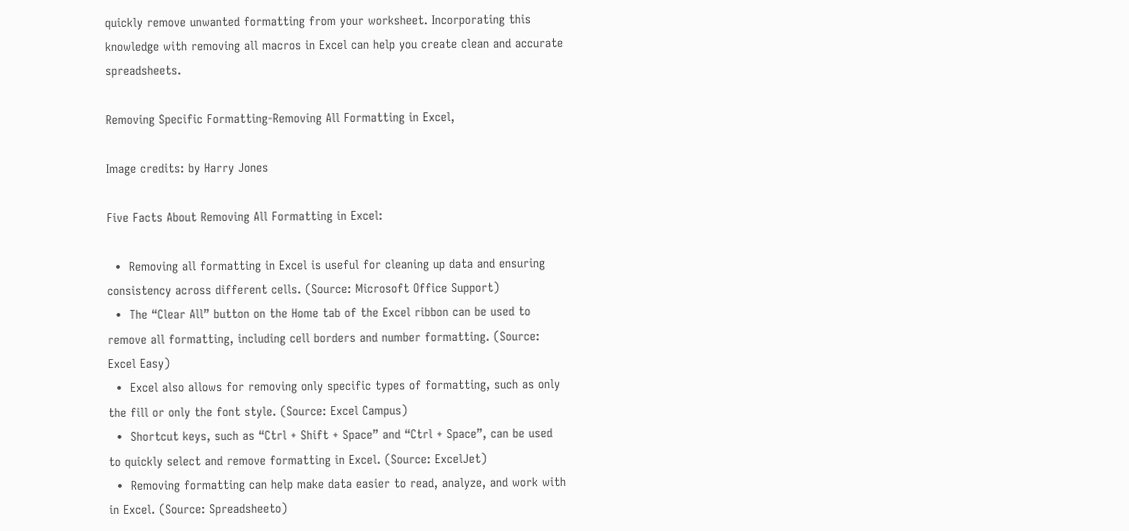quickly remove unwanted formatting from your worksheet. Incorporating this knowledge with removing all macros in Excel can help you create clean and accurate spreadsheets.

Removing Specific Formatting-Removing All Formatting in Excel,

Image credits: by Harry Jones

Five Facts About Removing All Formatting in Excel:

  •  Removing all formatting in Excel is useful for cleaning up data and ensuring consistency across different cells. (Source: Microsoft Office Support)
  •  The “Clear All” button on the Home tab of the Excel ribbon can be used to remove all formatting, including cell borders and number formatting. (Source: Excel Easy)
  •  Excel also allows for removing only specific types of formatting, such as only the fill or only the font style. (Source: Excel Campus)
  •  Shortcut keys, such as “Ctrl + Shift + Space” and “Ctrl + Space”, can be used to quickly select and remove formatting in Excel. (Source: ExcelJet)
  •  Removing formatting can help make data easier to read, analyze, and work with in Excel. (Source: Spreadsheeto)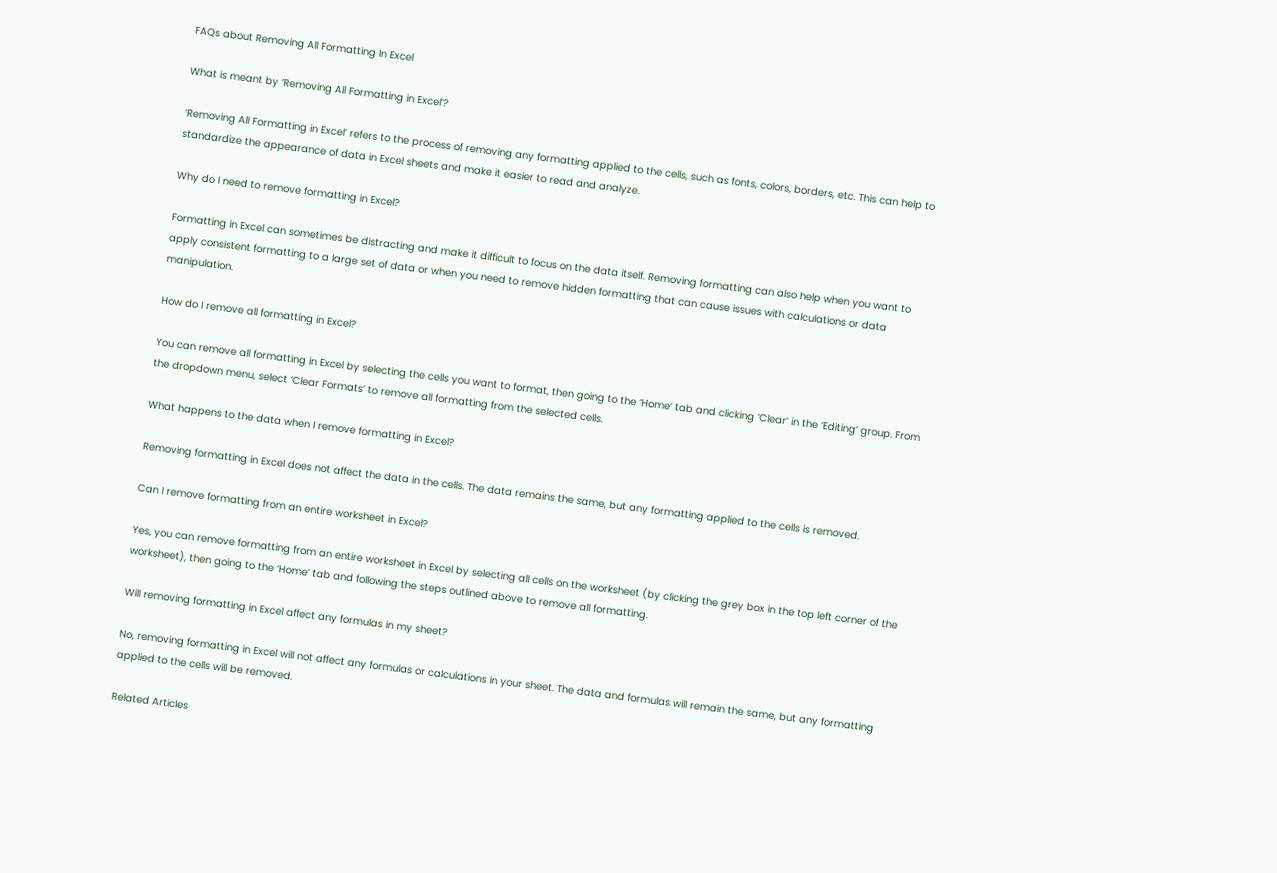FAQs about Removing All Formatting In Excel

What is meant by ‘Removing All Formatting in Excel’?

‘Removing All Formatting in Excel’ refers to the process of removing any formatting applied to the cells, such as fonts, colors, borders, etc. This can help to standardize the appearance of data in Excel sheets and make it easier to read and analyze.

Why do I need to remove formatting in Excel?

Formatting in Excel can sometimes be distracting and make it difficult to focus on the data itself. Removing formatting can also help when you want to apply consistent formatting to a large set of data or when you need to remove hidden formatting that can cause issues with calculations or data manipulation.

How do I remove all formatting in Excel?

You can remove all formatting in Excel by selecting the cells you want to format, then going to the ‘Home’ tab and clicking ‘Clear’ in the ‘Editing’ group. From the dropdown menu, select ‘Clear Formats’ to remove all formatting from the selected cells.

What happens to the data when I remove formatting in Excel?

Removing formatting in Excel does not affect the data in the cells. The data remains the same, but any formatting applied to the cells is removed.

Can I remove formatting from an entire worksheet in Excel?

Yes, you can remove formatting from an entire worksheet in Excel by selecting all cells on the worksheet (by clicking the grey box in the top left corner of the worksheet), then going to the ‘Home’ tab and following the steps outlined above to remove all formatting.

Will removing formatting in Excel affect any formulas in my sheet?

No, removing formatting in Excel will not affect any formulas or calculations in your sheet. The data and formulas will remain the same, but any formatting applied to the cells will be removed.

Related Articles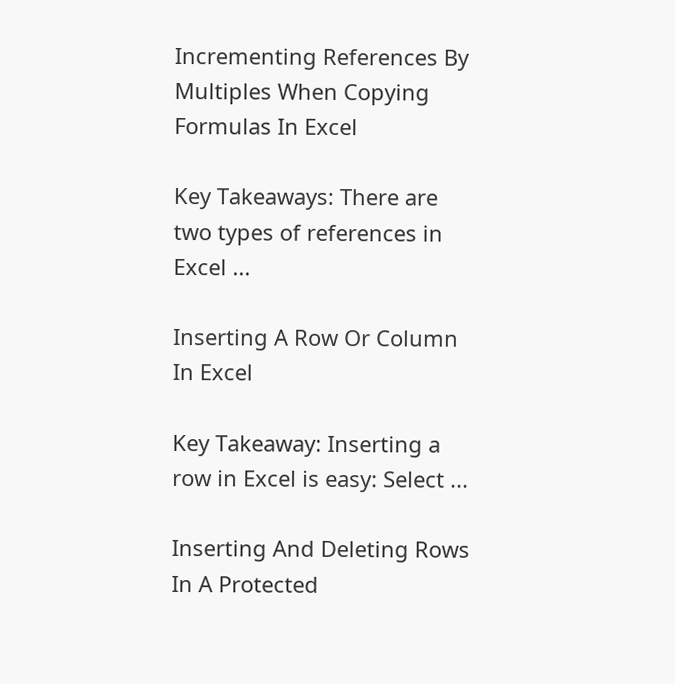Incrementing References By Multiples When Copying Formulas In Excel

Key Takeaways: There are two types of references in Excel ...

Inserting A Row Or Column In Excel

Key Takeaway: Inserting a row in Excel is easy: Select ...

Inserting And Deleting Rows In A Protected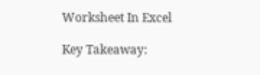Worksheet In Excel

Key Takeaway: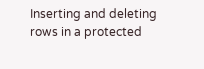Inserting and deleting rows in a protected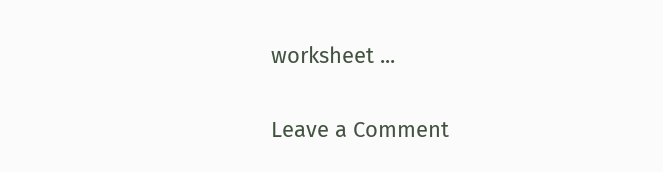worksheet ...

Leave a Comment